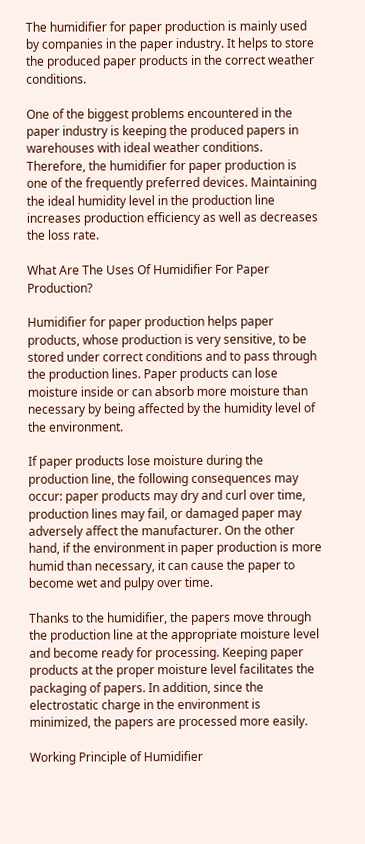The humidifier for paper production is mainly used by companies in the paper industry. It helps to store the produced paper products in the correct weather conditions.

One of the biggest problems encountered in the paper industry is keeping the produced papers in warehouses with ideal weather conditions. Therefore, the humidifier for paper production is one of the frequently preferred devices. Maintaining the ideal humidity level in the production line increases production efficiency as well as decreases the loss rate.

What Are The Uses Of Humidifier For Paper Production?

Humidifier for paper production helps paper products, whose production is very sensitive, to be stored under correct conditions and to pass through the production lines. Paper products can lose moisture inside or can absorb more moisture than necessary by being affected by the humidity level of the environment.

If paper products lose moisture during the production line, the following consequences may occur: paper products may dry and curl over time, production lines may fail, or damaged paper may adversely affect the manufacturer. On the other hand, if the environment in paper production is more humid than necessary, it can cause the paper to become wet and pulpy over time.

Thanks to the humidifier, the papers move through the production line at the appropriate moisture level and become ready for processing. Keeping paper products at the proper moisture level facilitates the packaging of papers. In addition, since the electrostatic charge in the environment is minimized, the papers are processed more easily.

Working Principle of Humidifier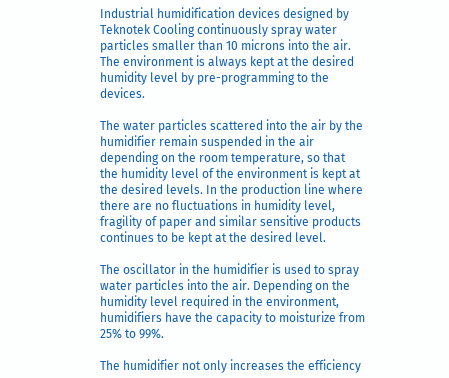Industrial humidification devices designed by Teknotek Cooling continuously spray water particles smaller than 10 microns into the air. The environment is always kept at the desired humidity level by pre-programming to the devices.

The water particles scattered into the air by the humidifier remain suspended in the air depending on the room temperature, so that the humidity level of the environment is kept at the desired levels. In the production line where there are no fluctuations in humidity level, fragility of paper and similar sensitive products continues to be kept at the desired level.

The oscillator in the humidifier is used to spray water particles into the air. Depending on the humidity level required in the environment, humidifiers have the capacity to moisturize from 25% to 99%.

The humidifier not only increases the efficiency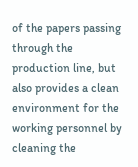of the papers passing through the production line, but also provides a clean environment for the working personnel by cleaning the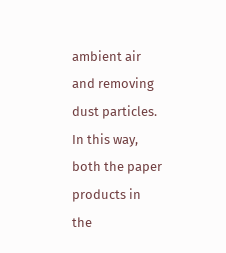ambient air and removing dust particles. In this way, both the paper products in the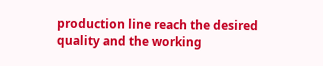production line reach the desired quality and the working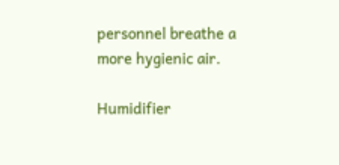personnel breathe a more hygienic air.

Humidifier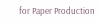for Paper Production